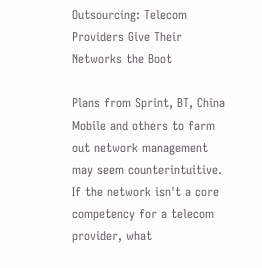Outsourcing: Telecom Providers Give Their Networks the Boot

Plans from Sprint, BT, China Mobile and others to farm out network management may seem counterintuitive. If the network isn't a core competency for a telecom provider, what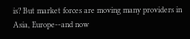is? But market forces are moving many providers in Asia, Europe--and now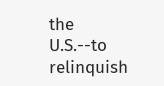the U.S.--to relinquish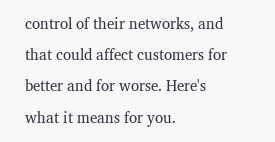control of their networks, and that could affect customers for better and for worse. Here's what it means for you.